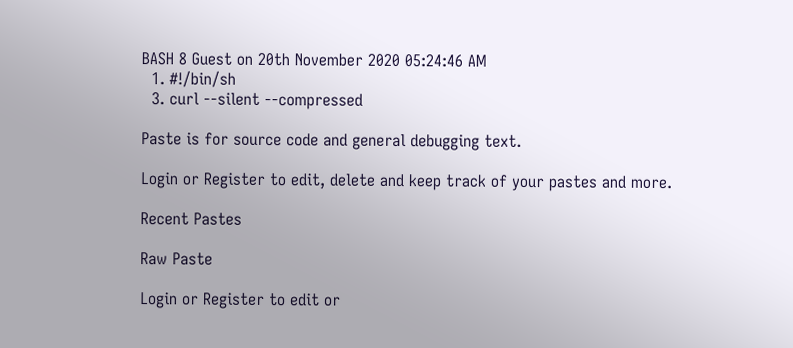BASH 8 Guest on 20th November 2020 05:24:46 AM
  1. #!/bin/sh
  3. curl --silent --compressed

Paste is for source code and general debugging text.

Login or Register to edit, delete and keep track of your pastes and more.

Recent Pastes

Raw Paste

Login or Register to edit or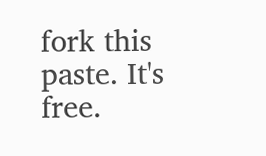fork this paste. It's free.